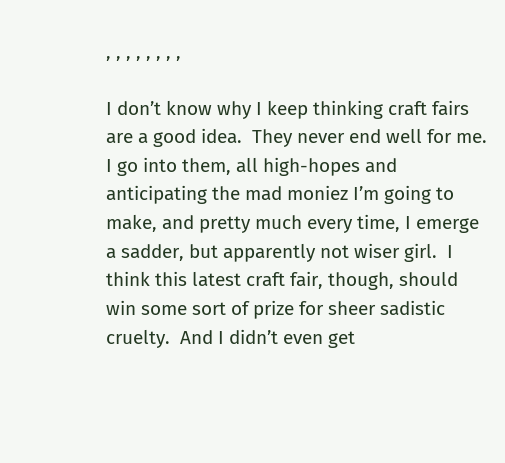, , , , , , , ,

I don’t know why I keep thinking craft fairs are a good idea.  They never end well for me.  I go into them, all high-hopes and anticipating the mad moniez I’m going to make, and pretty much every time, I emerge a sadder, but apparently not wiser girl.  I think this latest craft fair, though, should win some sort of prize for sheer sadistic cruelty.  And I didn’t even get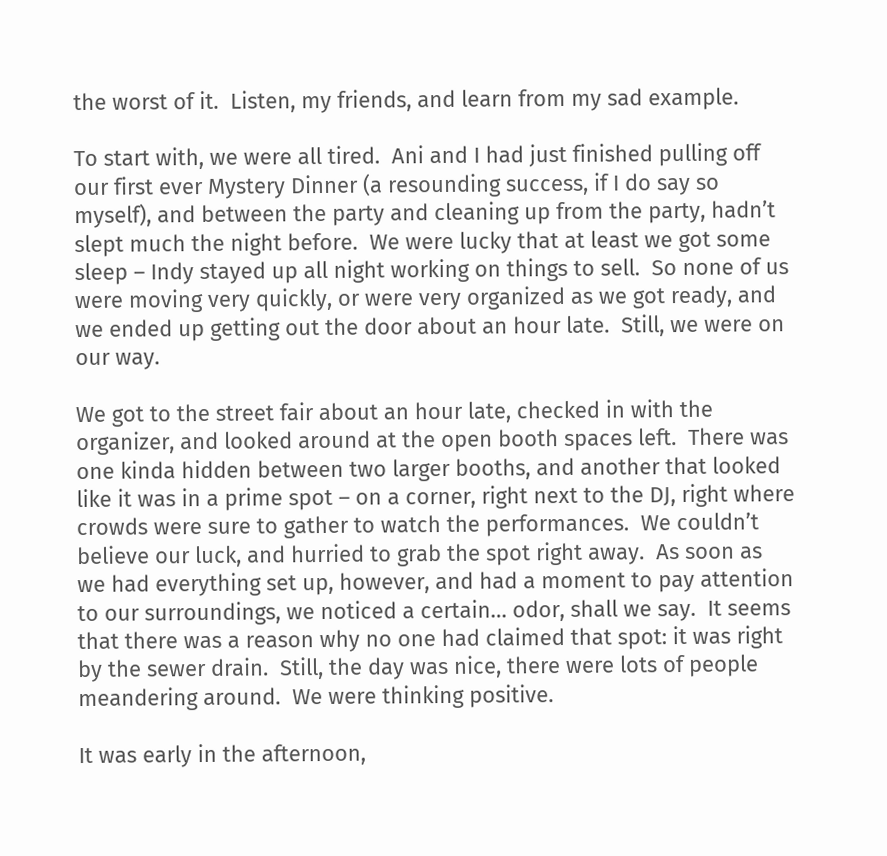the worst of it.  Listen, my friends, and learn from my sad example.

To start with, we were all tired.  Ani and I had just finished pulling off our first ever Mystery Dinner (a resounding success, if I do say so myself), and between the party and cleaning up from the party, hadn’t slept much the night before.  We were lucky that at least we got some sleep – Indy stayed up all night working on things to sell.  So none of us were moving very quickly, or were very organized as we got ready, and we ended up getting out the door about an hour late.  Still, we were on our way.

We got to the street fair about an hour late, checked in with the organizer, and looked around at the open booth spaces left.  There was one kinda hidden between two larger booths, and another that looked like it was in a prime spot – on a corner, right next to the DJ, right where crowds were sure to gather to watch the performances.  We couldn’t believe our luck, and hurried to grab the spot right away.  As soon as we had everything set up, however, and had a moment to pay attention to our surroundings, we noticed a certain… odor, shall we say.  It seems that there was a reason why no one had claimed that spot: it was right by the sewer drain.  Still, the day was nice, there were lots of people meandering around.  We were thinking positive.

It was early in the afternoon,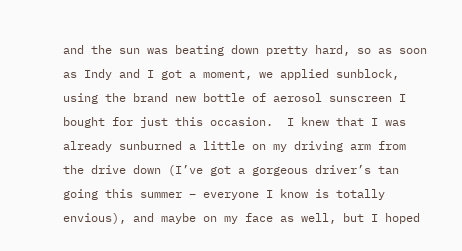and the sun was beating down pretty hard, so as soon as Indy and I got a moment, we applied sunblock, using the brand new bottle of aerosol sunscreen I bought for just this occasion.  I knew that I was already sunburned a little on my driving arm from the drive down (I’ve got a gorgeous driver’s tan going this summer – everyone I know is totally envious), and maybe on my face as well, but I hoped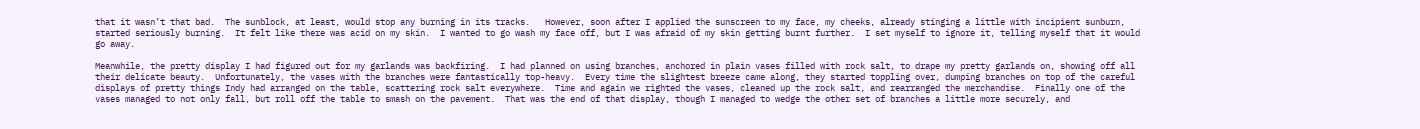that it wasn’t that bad.  The sunblock, at least, would stop any burning in its tracks.   However, soon after I applied the sunscreen to my face, my cheeks, already stinging a little with incipient sunburn, started seriously burning.  It felt like there was acid on my skin.  I wanted to go wash my face off, but I was afraid of my skin getting burnt further.  I set myself to ignore it, telling myself that it would go away.

Meanwhile, the pretty display I had figured out for my garlands was backfiring.  I had planned on using branches, anchored in plain vases filled with rock salt, to drape my pretty garlands on, showing off all their delicate beauty.  Unfortunately, the vases with the branches were fantastically top-heavy.  Every time the slightest breeze came along, they started toppling over, dumping branches on top of the careful displays of pretty things Indy had arranged on the table, scattering rock salt everywhere.  Time and again we righted the vases, cleaned up the rock salt, and rearranged the merchandise.  Finally one of the vases managed to not only fall, but roll off the table to smash on the pavement.  That was the end of that display, though I managed to wedge the other set of branches a little more securely, and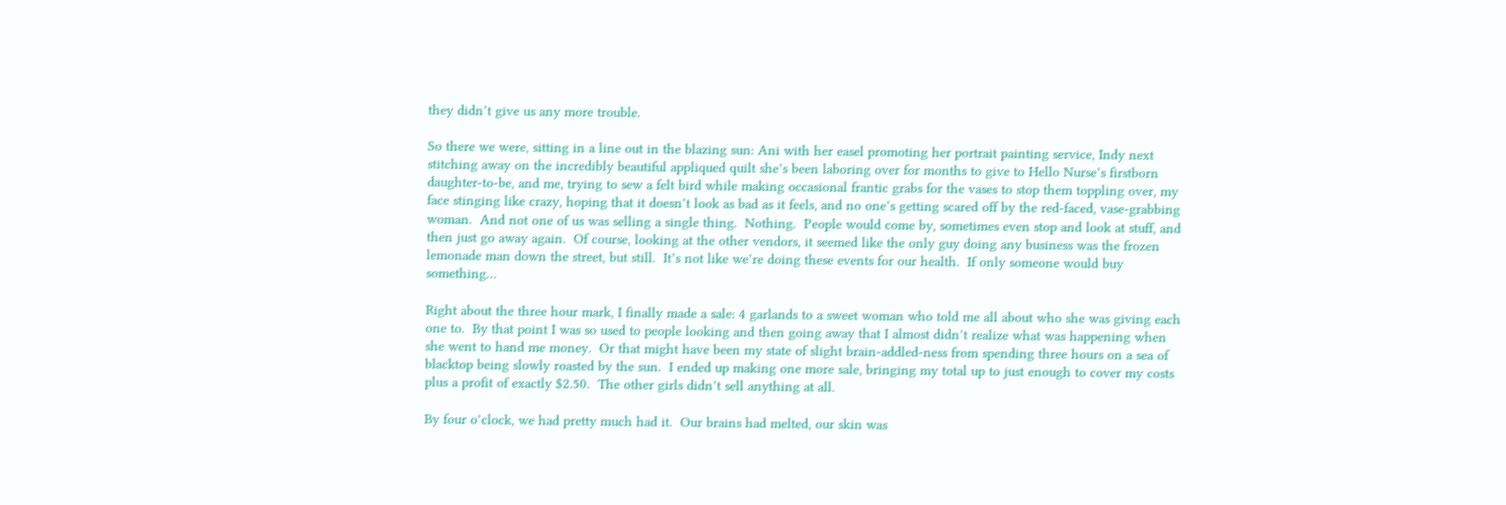they didn’t give us any more trouble.

So there we were, sitting in a line out in the blazing sun: Ani with her easel promoting her portrait painting service, Indy next stitching away on the incredibly beautiful appliqued quilt she’s been laboring over for months to give to Hello Nurse’s firstborn daughter-to-be, and me, trying to sew a felt bird while making occasional frantic grabs for the vases to stop them toppling over, my face stinging like crazy, hoping that it doesn’t look as bad as it feels, and no one’s getting scared off by the red-faced, vase-grabbing woman.  And not one of us was selling a single thing.  Nothing.  People would come by, sometimes even stop and look at stuff, and then just go away again.  Of course, looking at the other vendors, it seemed like the only guy doing any business was the frozen lemonade man down the street, but still.  It’s not like we’re doing these events for our health.  If only someone would buy something…

Right about the three hour mark, I finally made a sale: 4 garlands to a sweet woman who told me all about who she was giving each one to.  By that point I was so used to people looking and then going away that I almost didn’t realize what was happening when she went to hand me money.  Or that might have been my state of slight brain-addled-ness from spending three hours on a sea of blacktop being slowly roasted by the sun.  I ended up making one more sale, bringing my total up to just enough to cover my costs plus a profit of exactly $2.50.  The other girls didn’t sell anything at all.

By four o’clock, we had pretty much had it.  Our brains had melted, our skin was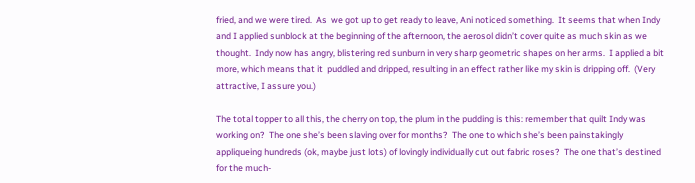fried, and we were tired.  As  we got up to get ready to leave, Ani noticed something.  It seems that when Indy and I applied sunblock at the beginning of the afternoon, the aerosol didn’t cover quite as much skin as we thought.  Indy now has angry, blistering red sunburn in very sharp geometric shapes on her arms.  I applied a bit more, which means that it  puddled and dripped, resulting in an effect rather like my skin is dripping off.  (Very attractive, I assure you.)

The total topper to all this, the cherry on top, the plum in the pudding is this: remember that quilt Indy was working on?  The one she’s been slaving over for months?  The one to which she’s been painstakingly appliqueing hundreds (ok, maybe just lots) of lovingly individually cut out fabric roses?  The one that’s destined for the much-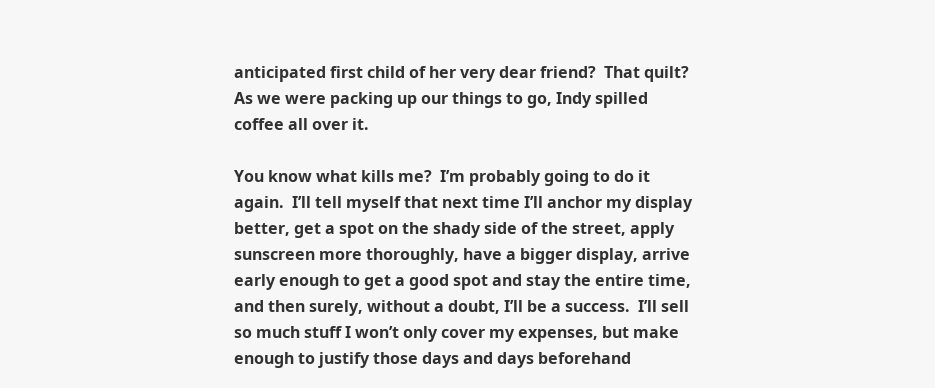anticipated first child of her very dear friend?  That quilt?  As we were packing up our things to go, Indy spilled coffee all over it.

You know what kills me?  I’m probably going to do it again.  I’ll tell myself that next time I’ll anchor my display better, get a spot on the shady side of the street, apply sunscreen more thoroughly, have a bigger display, arrive early enough to get a good spot and stay the entire time, and then surely, without a doubt, I’ll be a success.  I’ll sell so much stuff I won’t only cover my expenses, but make enough to justify those days and days beforehand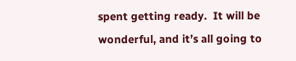spent getting ready.  It will be wonderful, and it’s all going to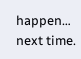happen… next time.